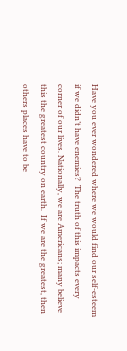Have you ever wondered where we would find our self-esteem if we didn’t have enemies?  The truth of this impacts every corner of our lives. Nationally, we are Americans; many believe this the greatest country on earth.  If we are the greatest, then others places have to be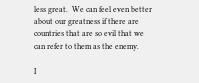less great.  We can feel even better about our greatness if there are countries that are so evil that we can refer to them as the enemy.

I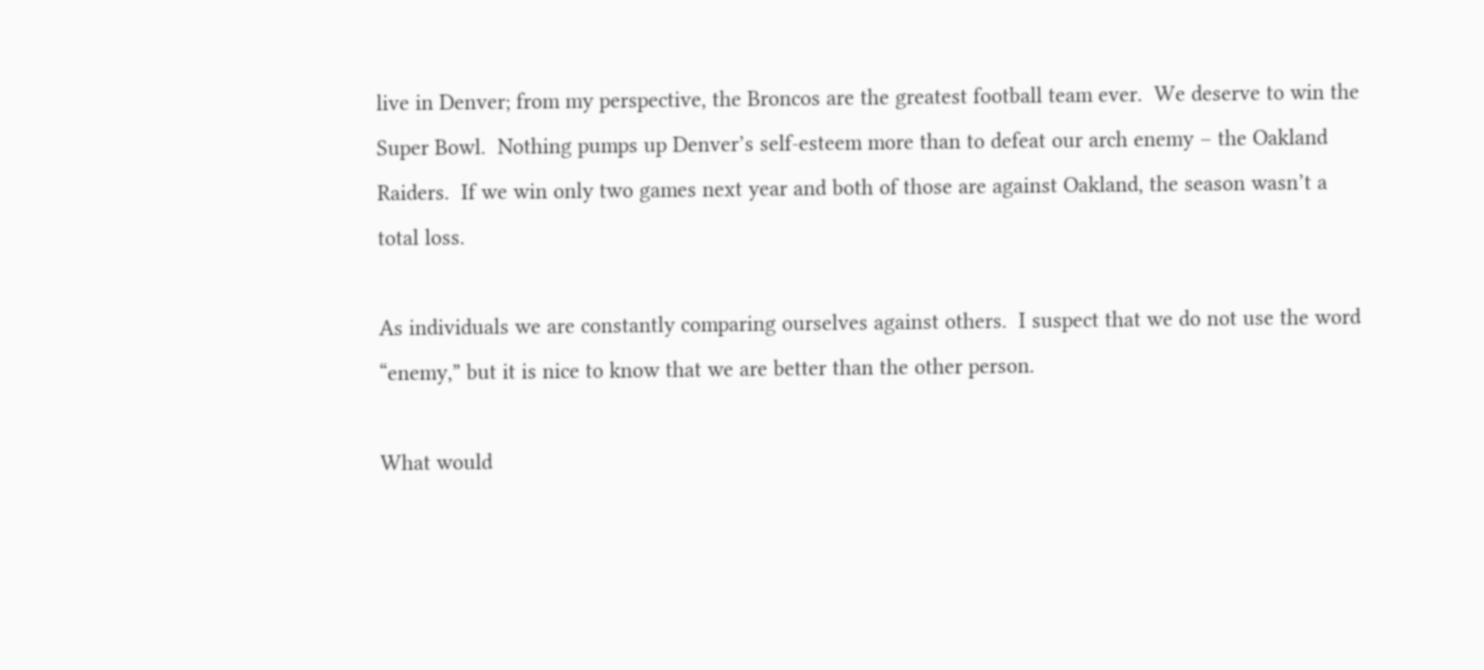live in Denver; from my perspective, the Broncos are the greatest football team ever.  We deserve to win the Super Bowl.  Nothing pumps up Denver’s self-esteem more than to defeat our arch enemy – the Oakland Raiders.  If we win only two games next year and both of those are against Oakland, the season wasn’t a total loss.

As individuals we are constantly comparing ourselves against others.  I suspect that we do not use the word “enemy,” but it is nice to know that we are better than the other person.

What would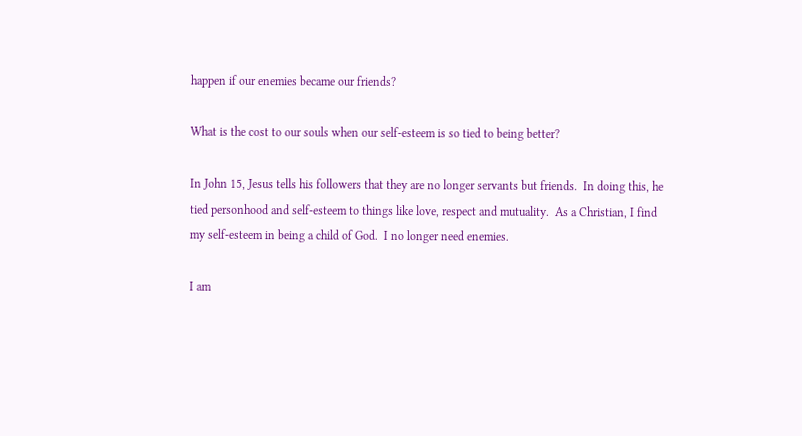happen if our enemies became our friends?

What is the cost to our souls when our self-esteem is so tied to being better?

In John 15, Jesus tells his followers that they are no longer servants but friends.  In doing this, he tied personhood and self-esteem to things like love, respect and mutuality.  As a Christian, I find my self-esteem in being a child of God.  I no longer need enemies.

I am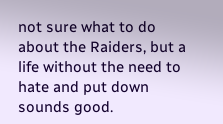not sure what to do about the Raiders, but a life without the need to hate and put down sounds good.